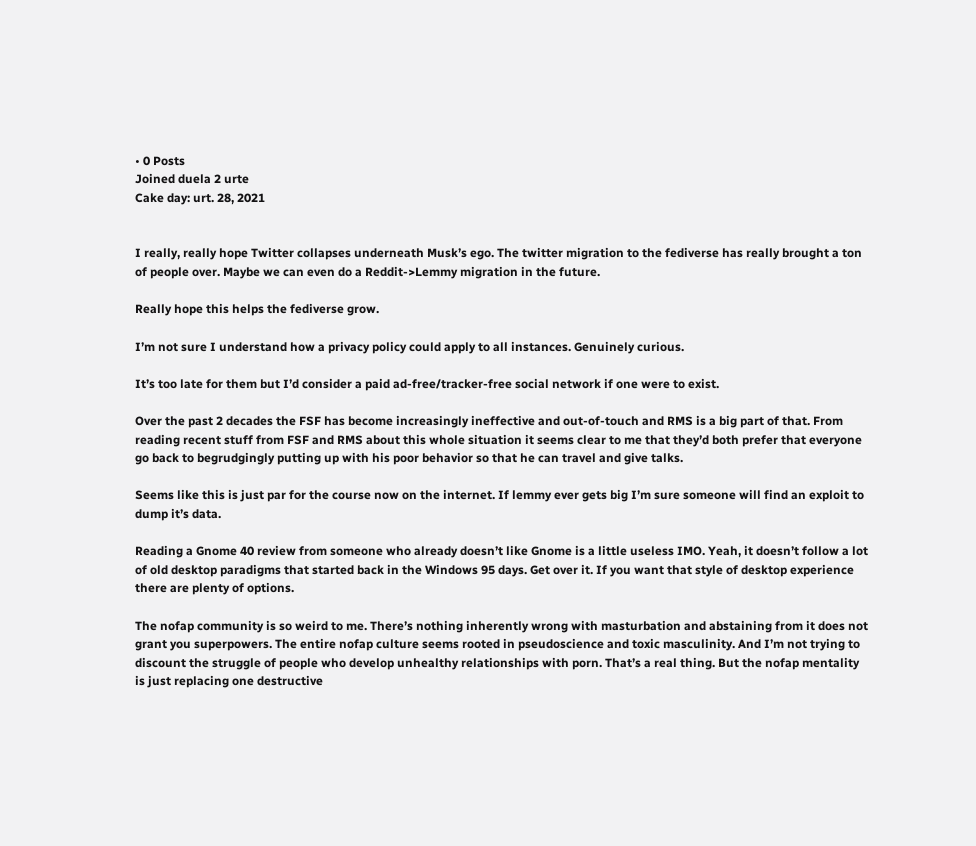• 0 Posts
Joined duela 2 urte
Cake day: urt. 28, 2021


I really, really hope Twitter collapses underneath Musk’s ego. The twitter migration to the fediverse has really brought a ton of people over. Maybe we can even do a Reddit->Lemmy migration in the future.

Really hope this helps the fediverse grow.

I’m not sure I understand how a privacy policy could apply to all instances. Genuinely curious.

It’s too late for them but I’d consider a paid ad-free/tracker-free social network if one were to exist.

Over the past 2 decades the FSF has become increasingly ineffective and out-of-touch and RMS is a big part of that. From reading recent stuff from FSF and RMS about this whole situation it seems clear to me that they’d both prefer that everyone go back to begrudgingly putting up with his poor behavior so that he can travel and give talks.

Seems like this is just par for the course now on the internet. If lemmy ever gets big I’m sure someone will find an exploit to dump it’s data.

Reading a Gnome 40 review from someone who already doesn’t like Gnome is a little useless IMO. Yeah, it doesn’t follow a lot of old desktop paradigms that started back in the Windows 95 days. Get over it. If you want that style of desktop experience there are plenty of options.

The nofap community is so weird to me. There’s nothing inherently wrong with masturbation and abstaining from it does not grant you superpowers. The entire nofap culture seems rooted in pseudoscience and toxic masculinity. And I’m not trying to discount the struggle of people who develop unhealthy relationships with porn. That’s a real thing. But the nofap mentality is just replacing one destructive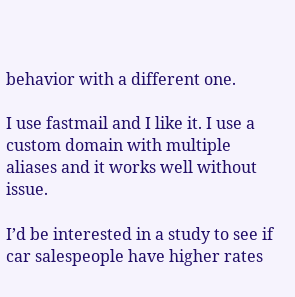behavior with a different one.

I use fastmail and I like it. I use a custom domain with multiple aliases and it works well without issue.

I’d be interested in a study to see if car salespeople have higher rates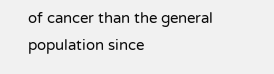of cancer than the general population since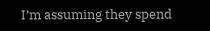I’m assuming they spend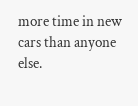more time in new cars than anyone else.